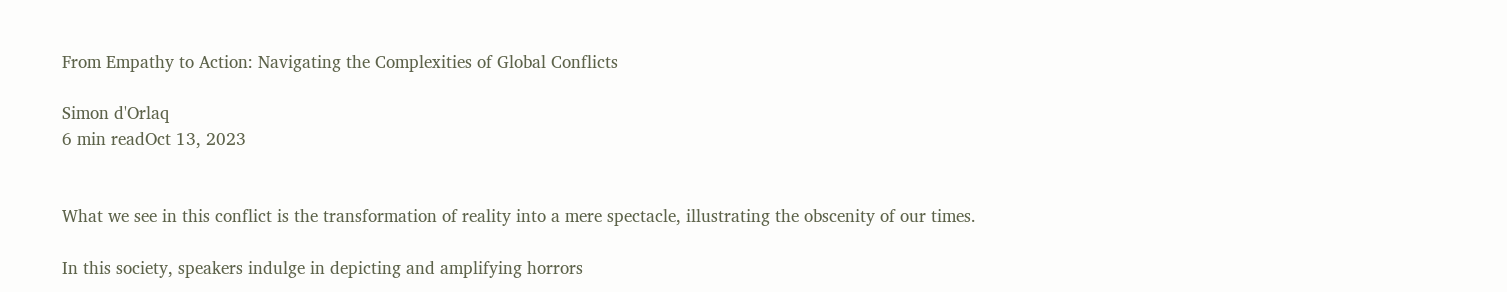From Empathy to Action: Navigating the Complexities of Global Conflicts

Simon d'Orlaq
6 min readOct 13, 2023


What we see in this conflict is the transformation of reality into a mere spectacle, illustrating the obscenity of our times.

In this society, speakers indulge in depicting and amplifying horrors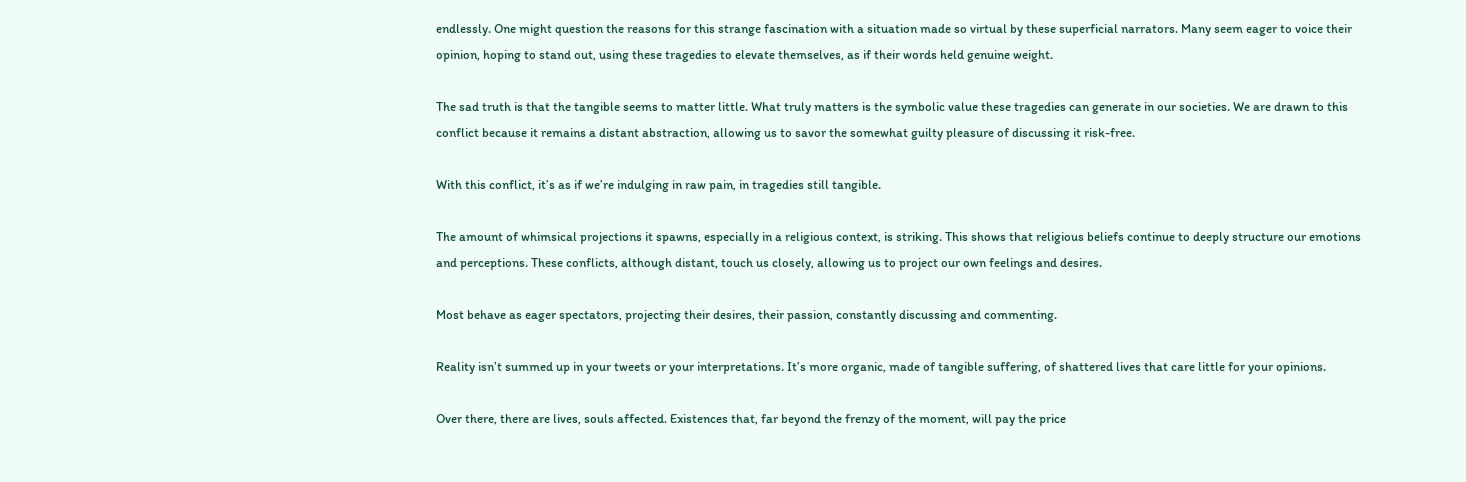endlessly. One might question the reasons for this strange fascination with a situation made so virtual by these superficial narrators. Many seem eager to voice their opinion, hoping to stand out, using these tragedies to elevate themselves, as if their words held genuine weight.

The sad truth is that the tangible seems to matter little. What truly matters is the symbolic value these tragedies can generate in our societies. We are drawn to this conflict because it remains a distant abstraction, allowing us to savor the somewhat guilty pleasure of discussing it risk-free.

With this conflict, it’s as if we’re indulging in raw pain, in tragedies still tangible.

The amount of whimsical projections it spawns, especially in a religious context, is striking. This shows that religious beliefs continue to deeply structure our emotions and perceptions. These conflicts, although distant, touch us closely, allowing us to project our own feelings and desires.

Most behave as eager spectators, projecting their desires, their passion, constantly discussing and commenting.

Reality isn’t summed up in your tweets or your interpretations. It’s more organic, made of tangible suffering, of shattered lives that care little for your opinions.

Over there, there are lives, souls affected. Existences that, far beyond the frenzy of the moment, will pay the price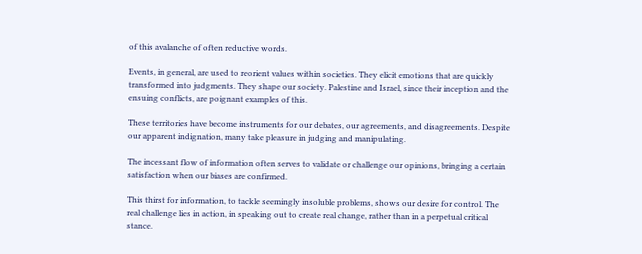of this avalanche of often reductive words.

Events, in general, are used to reorient values within societies. They elicit emotions that are quickly transformed into judgments. They shape our society. Palestine and Israel, since their inception and the ensuing conflicts, are poignant examples of this.

These territories have become instruments for our debates, our agreements, and disagreements. Despite our apparent indignation, many take pleasure in judging and manipulating.

The incessant flow of information often serves to validate or challenge our opinions, bringing a certain satisfaction when our biases are confirmed.

This thirst for information, to tackle seemingly insoluble problems, shows our desire for control. The real challenge lies in action, in speaking out to create real change, rather than in a perpetual critical stance.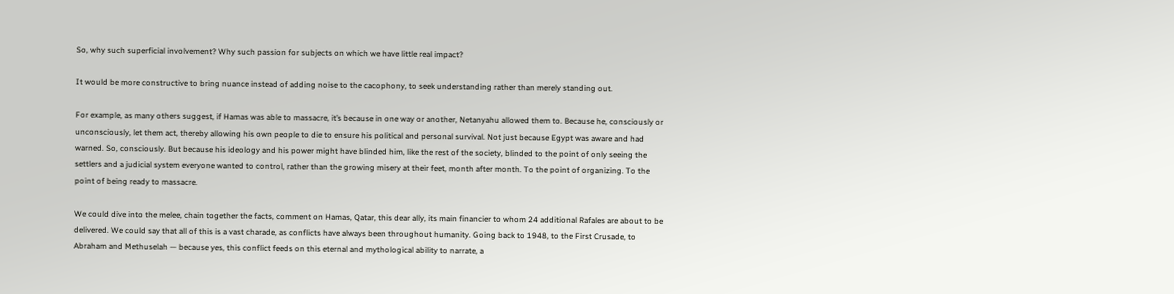So, why such superficial involvement? Why such passion for subjects on which we have little real impact?

It would be more constructive to bring nuance instead of adding noise to the cacophony, to seek understanding rather than merely standing out.

For example, as many others suggest, if Hamas was able to massacre, it’s because in one way or another, Netanyahu allowed them to. Because he, consciously or unconsciously, let them act, thereby allowing his own people to die to ensure his political and personal survival. Not just because Egypt was aware and had warned. So, consciously. But because his ideology and his power might have blinded him, like the rest of the society, blinded to the point of only seeing the settlers and a judicial system everyone wanted to control, rather than the growing misery at their feet, month after month. To the point of organizing. To the point of being ready to massacre.

We could dive into the melee, chain together the facts, comment on Hamas, Qatar, this dear ally, its main financier to whom 24 additional Rafales are about to be delivered. We could say that all of this is a vast charade, as conflicts have always been throughout humanity. Going back to 1948, to the First Crusade, to Abraham and Methuselah — because yes, this conflict feeds on this eternal and mythological ability to narrate, a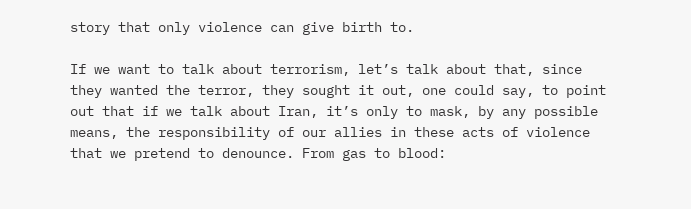story that only violence can give birth to.

If we want to talk about terrorism, let’s talk about that, since they wanted the terror, they sought it out, one could say, to point out that if we talk about Iran, it’s only to mask, by any possible means, the responsibility of our allies in these acts of violence that we pretend to denounce. From gas to blood: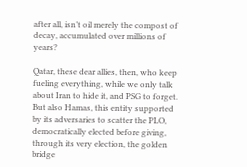after all, isn’t oil merely the compost of decay, accumulated over millions of years?

Qatar, these dear allies, then, who keep fueling everything, while we only talk about Iran to hide it, and PSG to forget. But also Hamas, this entity supported by its adversaries to scatter the PLO, democratically elected before giving, through its very election, the golden bridge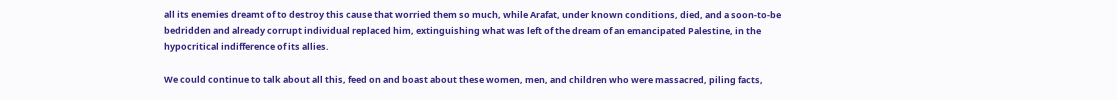all its enemies dreamt of to destroy this cause that worried them so much, while Arafat, under known conditions, died, and a soon-to-be bedridden and already corrupt individual replaced him, extinguishing what was left of the dream of an emancipated Palestine, in the hypocritical indifference of its allies.

We could continue to talk about all this, feed on and boast about these women, men, and children who were massacred, piling facts,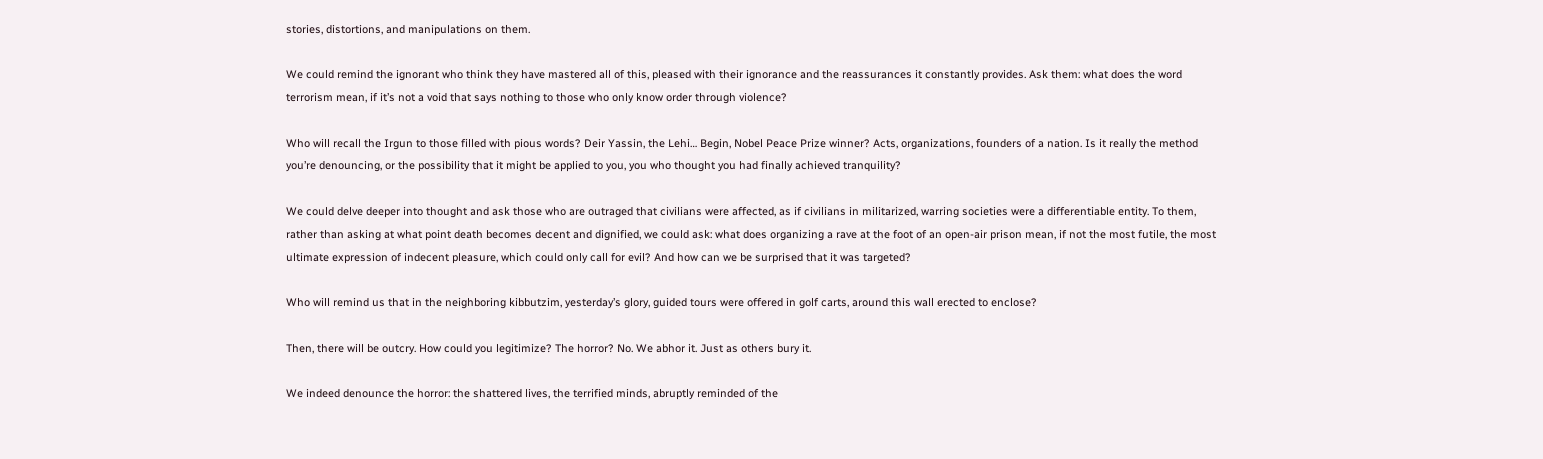stories, distortions, and manipulations on them.

We could remind the ignorant who think they have mastered all of this, pleased with their ignorance and the reassurances it constantly provides. Ask them: what does the word terrorism mean, if it’s not a void that says nothing to those who only know order through violence?

Who will recall the Irgun to those filled with pious words? Deir Yassin, the Lehi… Begin, Nobel Peace Prize winner? Acts, organizations, founders of a nation. Is it really the method you’re denouncing, or the possibility that it might be applied to you, you who thought you had finally achieved tranquility?

We could delve deeper into thought and ask those who are outraged that civilians were affected, as if civilians in militarized, warring societies were a differentiable entity. To them, rather than asking at what point death becomes decent and dignified, we could ask: what does organizing a rave at the foot of an open-air prison mean, if not the most futile, the most ultimate expression of indecent pleasure, which could only call for evil? And how can we be surprised that it was targeted?

Who will remind us that in the neighboring kibbutzim, yesterday’s glory, guided tours were offered in golf carts, around this wall erected to enclose?

Then, there will be outcry. How could you legitimize? The horror? No. We abhor it. Just as others bury it.

We indeed denounce the horror: the shattered lives, the terrified minds, abruptly reminded of the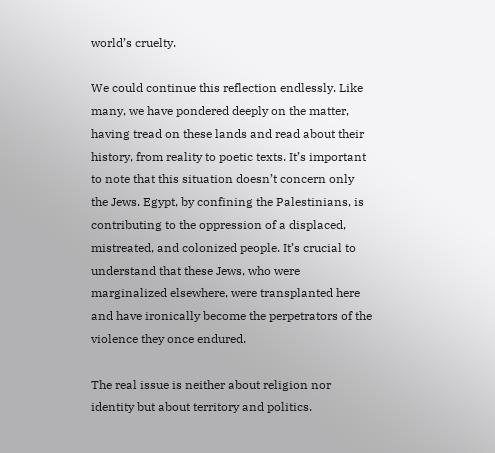world’s cruelty.

We could continue this reflection endlessly. Like many, we have pondered deeply on the matter, having tread on these lands and read about their history, from reality to poetic texts. It’s important to note that this situation doesn’t concern only the Jews. Egypt, by confining the Palestinians, is contributing to the oppression of a displaced, mistreated, and colonized people. It’s crucial to understand that these Jews, who were marginalized elsewhere, were transplanted here and have ironically become the perpetrators of the violence they once endured.

The real issue is neither about religion nor identity but about territory and politics.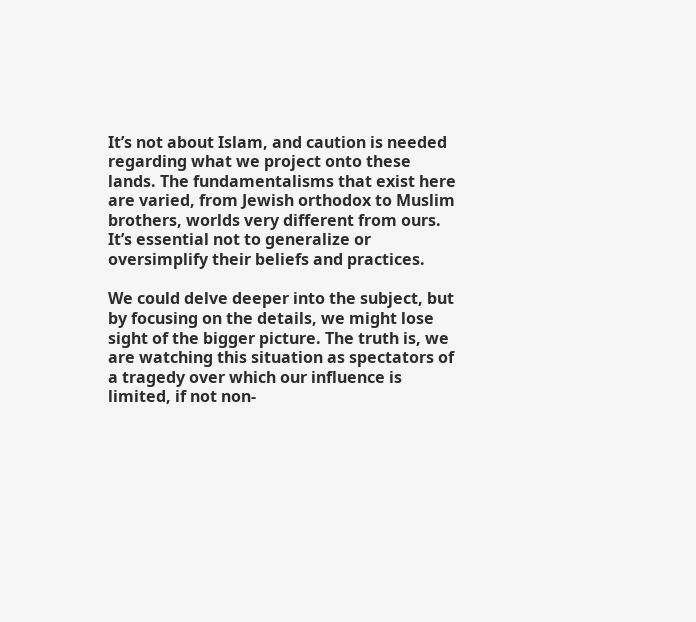It’s not about Islam, and caution is needed regarding what we project onto these lands. The fundamentalisms that exist here are varied, from Jewish orthodox to Muslim brothers, worlds very different from ours. It’s essential not to generalize or oversimplify their beliefs and practices.

We could delve deeper into the subject, but by focusing on the details, we might lose sight of the bigger picture. The truth is, we are watching this situation as spectators of a tragedy over which our influence is limited, if not non-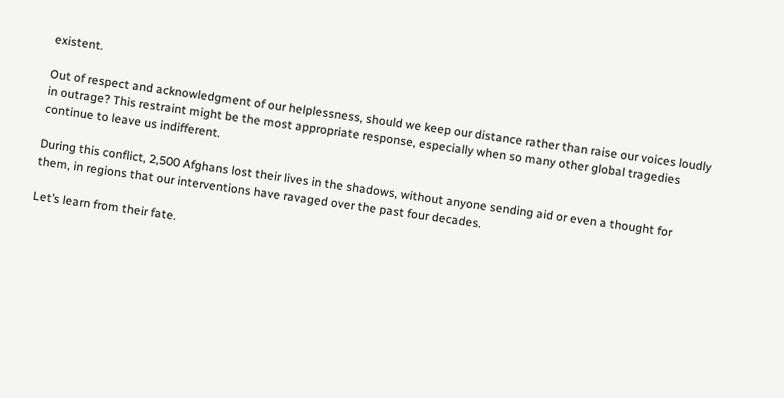existent.

Out of respect and acknowledgment of our helplessness, should we keep our distance rather than raise our voices loudly in outrage? This restraint might be the most appropriate response, especially when so many other global tragedies continue to leave us indifferent.

During this conflict, 2,500 Afghans lost their lives in the shadows, without anyone sending aid or even a thought for them, in regions that our interventions have ravaged over the past four decades.

Let’s learn from their fate.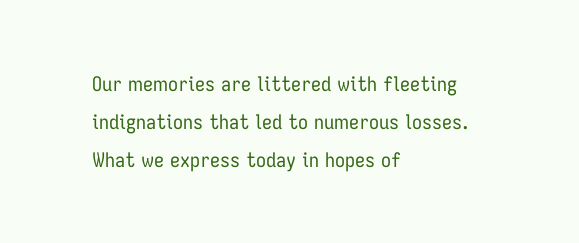Our memories are littered with fleeting indignations that led to numerous losses. What we express today in hopes of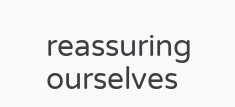reassuring ourselves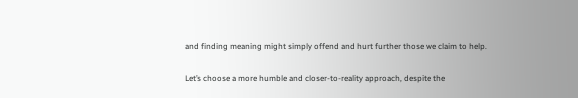and finding meaning might simply offend and hurt further those we claim to help.

Let’s choose a more humble and closer-to-reality approach, despite the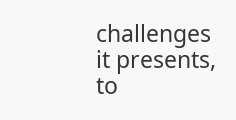challenges it presents, to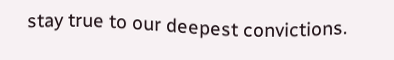stay true to our deepest convictions.